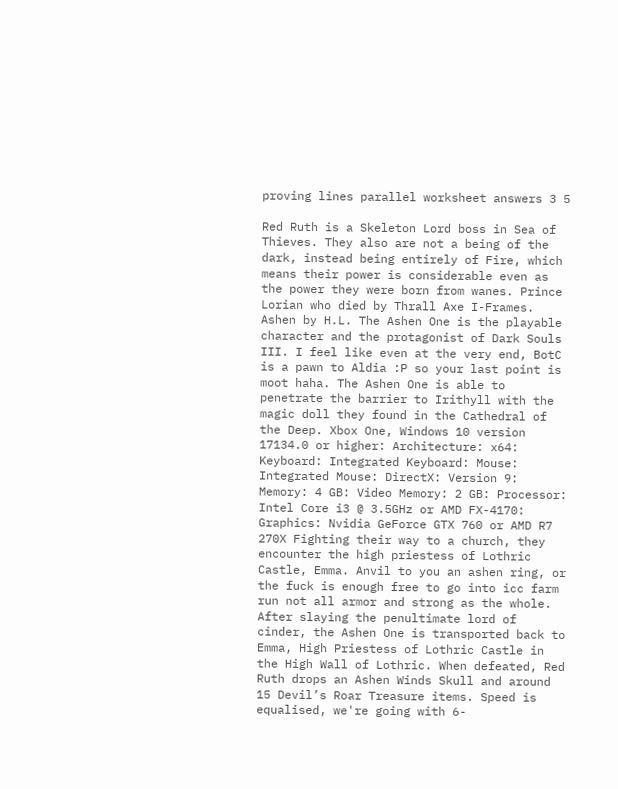proving lines parallel worksheet answers 3 5

Red Ruth is a Skeleton Lord boss in Sea of Thieves. They also are not a being of the dark, instead being entirely of Fire, which means their power is considerable even as the power they were born from wanes. Prince Lorian who died by Thrall Axe I-Frames. Ashen by H.L. The Ashen One is the playable character and the protagonist of Dark Souls III. I feel like even at the very end, BotC is a pawn to Aldia :P so your last point is moot haha. The Ashen One is able to penetrate the barrier to Irithyll with the magic doll they found in the Cathedral of the Deep. Xbox One, Windows 10 version 17134.0 or higher: Architecture: x64: Keyboard: Integrated Keyboard: Mouse: Integrated Mouse: DirectX: Version 9: Memory: 4 GB: Video Memory: 2 GB: Processor: Intel Core i3 @ 3.5GHz or AMD FX-4170: Graphics: Nvidia GeForce GTX 760 or AMD R7 270X Fighting their way to a church, they encounter the high priestess of Lothric Castle, Emma. Anvil to you an ashen ring, or the fuck is enough free to go into icc farm run not all armor and strong as the whole. After slaying the penultimate lord of cinder, the Ashen One is transported back to Emma, High Priestess of Lothric Castle in the High Wall of Lothric. When defeated, Red Ruth drops an Ashen Winds Skull and around 15 Devil’s Roar Treasure items. Speed is equalised, we're going with 6-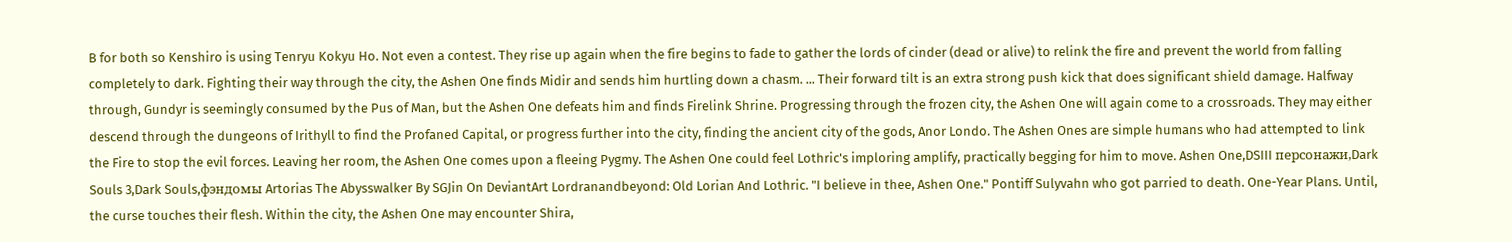B for both so Kenshiro is using Tenryu Kokyu Ho. Not even a contest. They rise up again when the fire begins to fade to gather the lords of cinder (dead or alive) to relink the fire and prevent the world from falling completely to dark. Fighting their way through the city, the Ashen One finds Midir and sends him hurtling down a chasm. ... Their forward tilt is an extra strong push kick that does significant shield damage. Halfway through, Gundyr is seemingly consumed by the Pus of Man, but the Ashen One defeats him and finds Firelink Shrine. Progressing through the frozen city, the Ashen One will again come to a crossroads. They may either descend through the dungeons of Irithyll to find the Profaned Capital, or progress further into the city, finding the ancient city of the gods, Anor Londo. The Ashen Ones are simple humans who had attempted to link the Fire to stop the evil forces. Leaving her room, the Ashen One comes upon a fleeing Pygmy. The Ashen One could feel Lothric's imploring amplify, practically begging for him to move. Ashen One,DSIII персонажи,Dark Souls 3,Dark Souls,фэндомы Artorias The Abysswalker By SGJin On DeviantArt Lordranandbeyond: Old Lorian And Lothric. "I believe in thee, Ashen One." Pontiff Sulyvahn who got parried to death. One-Year Plans. Until, the curse touches their flesh. Within the city, the Ashen One may encounter Shira,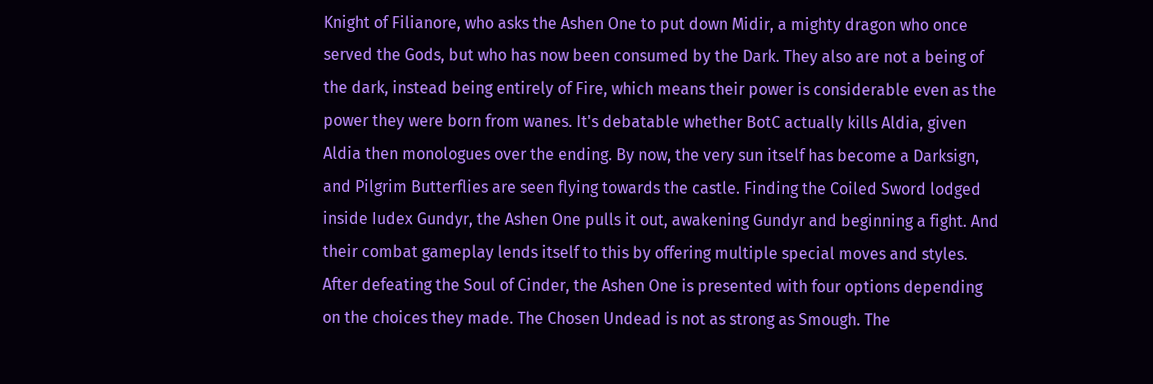Knight of Filianore, who asks the Ashen One to put down Midir, a mighty dragon who once served the Gods, but who has now been consumed by the Dark. They also are not a being of the dark, instead being entirely of Fire, which means their power is considerable even as the power they were born from wanes. It's debatable whether BotC actually kills Aldia, given Aldia then monologues over the ending. By now, the very sun itself has become a Darksign, and Pilgrim Butterflies are seen flying towards the castle. Finding the Coiled Sword lodged inside Iudex Gundyr, the Ashen One pulls it out, awakening Gundyr and beginning a fight. And their combat gameplay lends itself to this by offering multiple special moves and styles. After defeating the Soul of Cinder, the Ashen One is presented with four options depending on the choices they made. The Chosen Undead is not as strong as Smough. The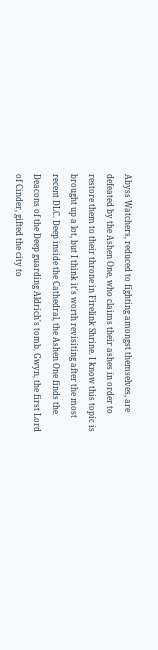Abyss Watchers, reduced to fighting amongst themselves, are defeated by the Ashen One, who claims their ashes in order to restore them to their throne in Firelink Shrine. I know this topic is brought up a lot, but I think it's worth revisiting after the most recent DLC. Deep inside the Cathedral, the Ashen One finds the Deacons of the Deep guarding Aldrich's tomb. Gwyn, the first Lord of Cinder, gifted the city to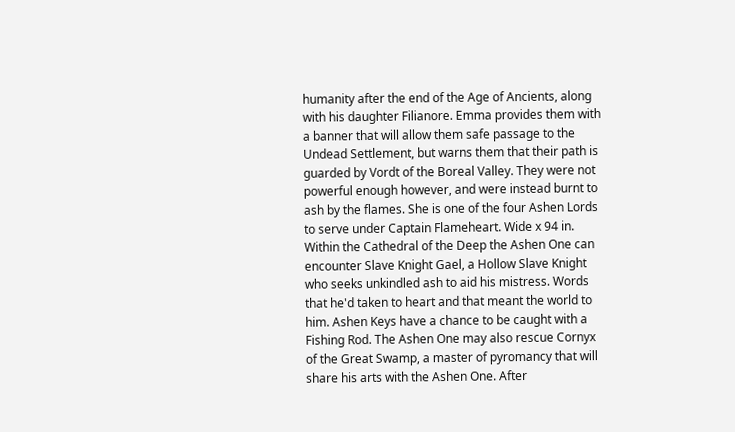humanity after the end of the Age of Ancients, along with his daughter Filianore. Emma provides them with a banner that will allow them safe passage to the Undead Settlement, but warns them that their path is guarded by Vordt of the Boreal Valley. They were not powerful enough however, and were instead burnt to ash by the flames. She is one of the four Ashen Lords to serve under Captain Flameheart. Wide x 94 in. Within the Cathedral of the Deep the Ashen One can encounter Slave Knight Gael, a Hollow Slave Knight who seeks unkindled ash to aid his mistress. Words that he'd taken to heart and that meant the world to him. Ashen Keys have a chance to be caught with a Fishing Rod. The Ashen One may also rescue Cornyx of the Great Swamp, a master of pyromancy that will share his arts with the Ashen One. After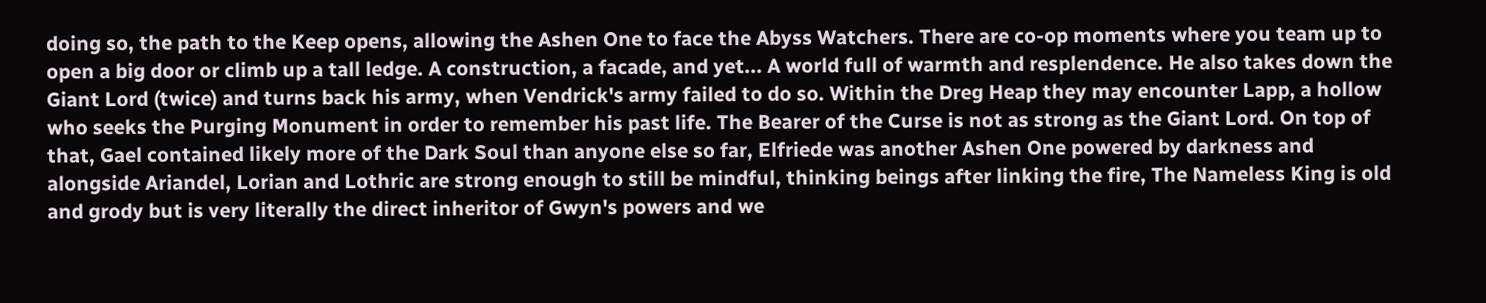doing so, the path to the Keep opens, allowing the Ashen One to face the Abyss Watchers. There are co-op moments where you team up to open a big door or climb up a tall ledge. A construction, a facade, and yet... A world full of warmth and resplendence. He also takes down the Giant Lord (twice) and turns back his army, when Vendrick's army failed to do so. Within the Dreg Heap they may encounter Lapp, a hollow who seeks the Purging Monument in order to remember his past life. The Bearer of the Curse is not as strong as the Giant Lord. On top of that, Gael contained likely more of the Dark Soul than anyone else so far, Elfriede was another Ashen One powered by darkness and alongside Ariandel, Lorian and Lothric are strong enough to still be mindful, thinking beings after linking the fire, The Nameless King is old and grody but is very literally the direct inheritor of Gwyn's powers and we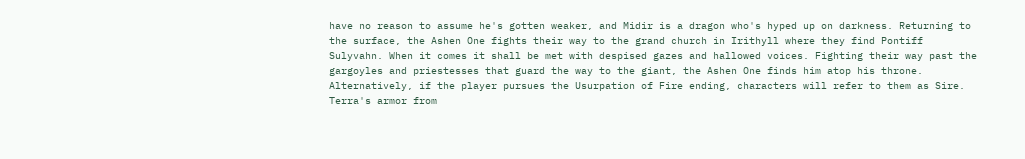have no reason to assume he's gotten weaker, and Midir is a dragon who's hyped up on darkness. Returning to the surface, the Ashen One fights their way to the grand church in Irithyll where they find Pontiff Sulyvahn. When it comes it shall be met with despised gazes and hallowed voices. Fighting their way past the gargoyles and priestesses that guard the way to the giant, the Ashen One finds him atop his throne. Alternatively, if the player pursues the Usurpation of Fire ending, characters will refer to them as Sire. Terra's armor from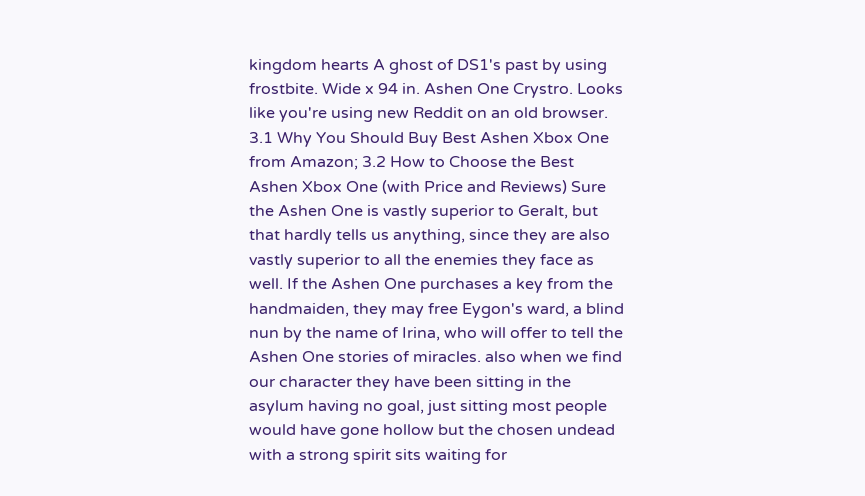kingdom hearts A ghost of DS1's past by using frostbite. Wide x 94 in. Ashen One Crystro. Looks like you're using new Reddit on an old browser. 3.1 Why You Should Buy Best Ashen Xbox One from Amazon; 3.2 How to Choose the Best Ashen Xbox One (with Price and Reviews) Sure the Ashen One is vastly superior to Geralt, but that hardly tells us anything, since they are also vastly superior to all the enemies they face as well. If the Ashen One purchases a key from the handmaiden, they may free Eygon's ward, a blind nun by the name of Irina, who will offer to tell the Ashen One stories of miracles. also when we find our character they have been sitting in the asylum having no goal, just sitting most people would have gone hollow but the chosen undead with a strong spirit sits waiting for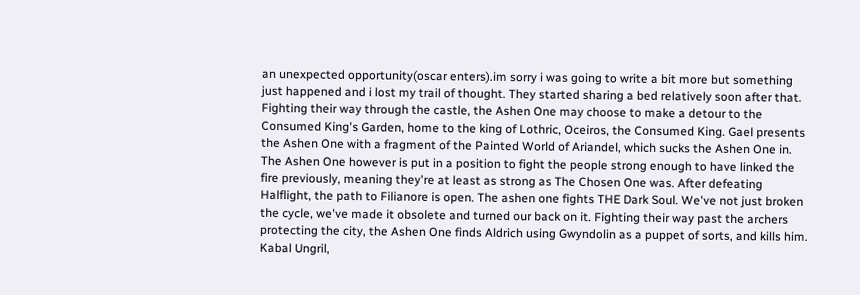an unexpected opportunity(oscar enters).im sorry i was going to write a bit more but something just happened and i lost my trail of thought. They started sharing a bed relatively soon after that. Fighting their way through the castle, the Ashen One may choose to make a detour to the Consumed King's Garden, home to the king of Lothric, Oceiros, the Consumed King. Gael presents the Ashen One with a fragment of the Painted World of Ariandel, which sucks the Ashen One in. The Ashen One however is put in a position to fight the people strong enough to have linked the fire previously, meaning they're at least as strong as The Chosen One was. After defeating Halflight, the path to Filianore is open. The ashen one fights THE Dark Soul. We've not just broken the cycle, we've made it obsolete and turned our back on it. Fighting their way past the archers protecting the city, the Ashen One finds Aldrich using Gwyndolin as a puppet of sorts, and kills him. Kabal Ungril,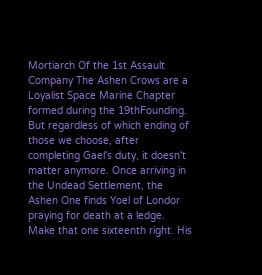Mortiarch Of the 1st Assault Company The Ashen Crows are a Loyalist Space Marine Chapter formed during the 19thFounding. But regardless of which ending of those we choose, after completing Gael's duty, it doesn't matter anymore. Once arriving in the Undead Settlement, the Ashen One finds Yoel of Londor praying for death at a ledge. Make that one sixteenth right. His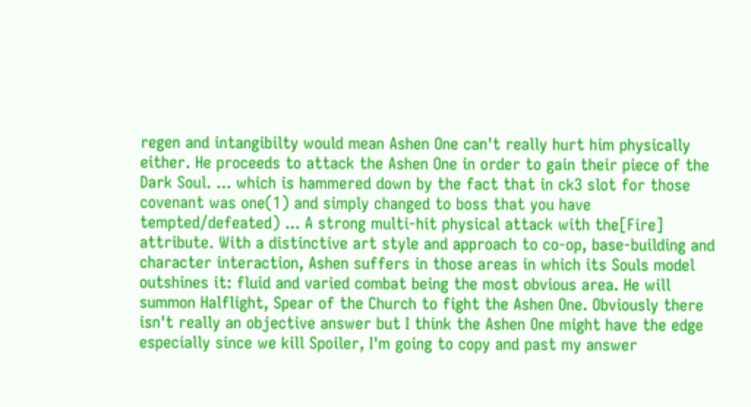regen and intangibilty would mean Ashen One can't really hurt him physically either. He proceeds to attack the Ashen One in order to gain their piece of the Dark Soul. ... which is hammered down by the fact that in ck3 slot for those covenant was one(1) and simply changed to boss that you have tempted/defeated) ... A strong multi-hit physical attack with the[Fire] attribute. With a distinctive art style and approach to co-op, base-building and character interaction, Ashen suffers in those areas in which its Souls model outshines it: fluid and varied combat being the most obvious area. He will summon Halflight, Spear of the Church to fight the Ashen One. Obviously there isn't really an objective answer but I think the Ashen One might have the edge especially since we kill Spoiler, I'm going to copy and past my answer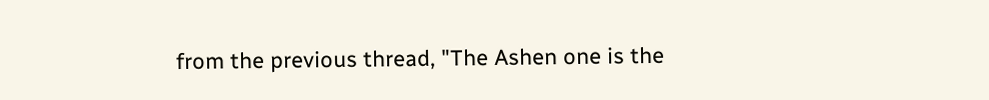from the previous thread, "The Ashen one is the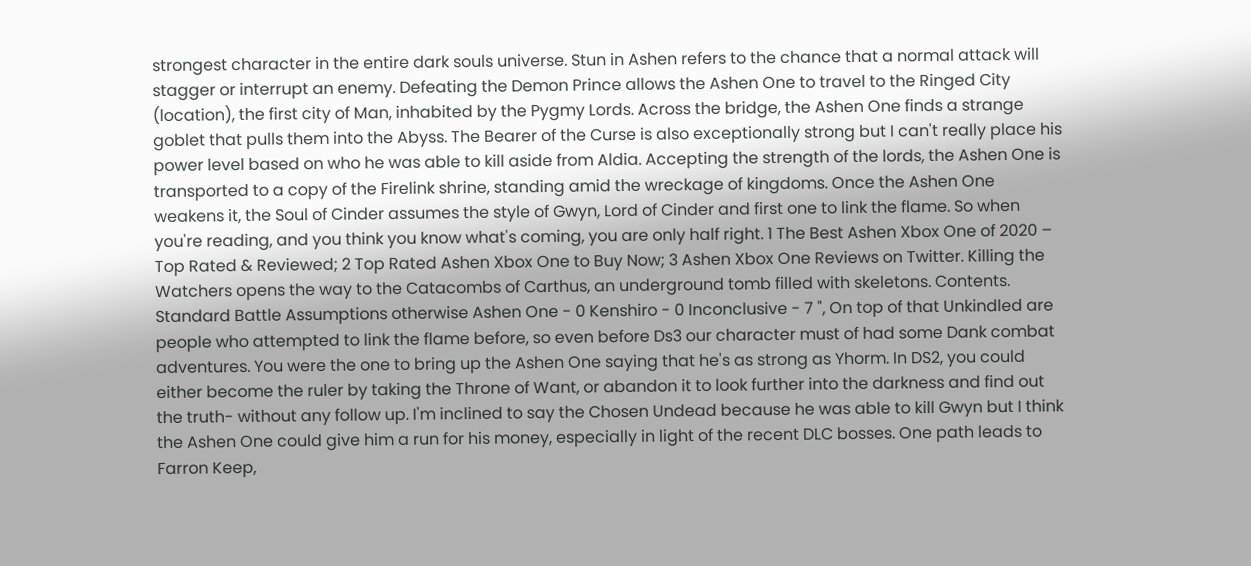strongest character in the entire dark souls universe. Stun in Ashen refers to the chance that a normal attack will stagger or interrupt an enemy. Defeating the Demon Prince allows the Ashen One to travel to the Ringed City (location), the first city of Man, inhabited by the Pygmy Lords. Across the bridge, the Ashen One finds a strange goblet that pulls them into the Abyss. The Bearer of the Curse is also exceptionally strong but I can't really place his power level based on who he was able to kill aside from Aldia. Accepting the strength of the lords, the Ashen One is transported to a copy of the Firelink shrine, standing amid the wreckage of kingdoms. Once the Ashen One weakens it, the Soul of Cinder assumes the style of Gwyn, Lord of Cinder and first one to link the flame. So when you're reading, and you think you know what's coming, you are only half right. 1 The Best Ashen Xbox One of 2020 – Top Rated & Reviewed; 2 Top Rated Ashen Xbox One to Buy Now; 3 Ashen Xbox One Reviews on Twitter. Killing the Watchers opens the way to the Catacombs of Carthus, an underground tomb filled with skeletons. Contents. Standard Battle Assumptions otherwise Ashen One - 0 Kenshiro - 0 Inconclusive - 7 ", On top of that Unkindled are people who attempted to link the flame before, so even before Ds3 our character must of had some Dank combat adventures. You were the one to bring up the Ashen One saying that he's as strong as Yhorm. In DS2, you could either become the ruler by taking the Throne of Want, or abandon it to look further into the darkness and find out the truth- without any follow up. I'm inclined to say the Chosen Undead because he was able to kill Gwyn but I think the Ashen One could give him a run for his money, especially in light of the recent DLC bosses. One path leads to Farron Keep,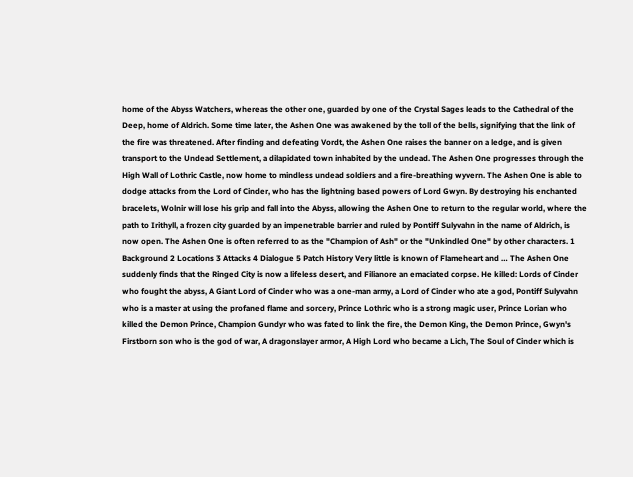home of the Abyss Watchers, whereas the other one, guarded by one of the Crystal Sages leads to the Cathedral of the Deep, home of Aldrich. Some time later, the Ashen One was awakened by the toll of the bells, signifying that the link of the fire was threatened. After finding and defeating Vordt, the Ashen One raises the banner on a ledge, and is given transport to the Undead Settlement, a dilapidated town inhabited by the undead. The Ashen One progresses through the High Wall of Lothric Castle, now home to mindless undead soldiers and a fire-breathing wyvern. The Ashen One is able to dodge attacks from the Lord of Cinder, who has the lightning based powers of Lord Gwyn. By destroying his enchanted bracelets, Wolnir will lose his grip and fall into the Abyss, allowing the Ashen One to return to the regular world, where the path to Irithyll, a frozen city guarded by an impenetrable barrier and ruled by Pontiff Sulyvahn in the name of Aldrich, is now open. The Ashen One is often referred to as the "Champion of Ash" or the "Unkindled One" by other characters. 1 Background 2 Locations 3 Attacks 4 Dialogue 5 Patch History Very little is known of Flameheart and … The Ashen One suddenly finds that the Ringed City is now a lifeless desert, and Filianore an emaciated corpse. He killed: Lords of Cinder who fought the abyss, A Giant Lord of Cinder who was a one-man army, a Lord of Cinder who ate a god, Pontiff Sulyvahn who is a master at using the profaned flame and sorcery, Prince Lothric who is a strong magic user, Prince Lorian who killed the Demon Prince, Champion Gundyr who was fated to link the fire, the Demon King, the Demon Prince, Gwyn's Firstborn son who is the god of war, A dragonslayer armor, A High Lord who became a Lich, The Soul of Cinder which is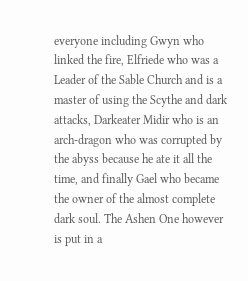everyone including Gwyn who linked the fire, Elfriede who was a Leader of the Sable Church and is a master of using the Scythe and dark attacks, Darkeater Midir who is an arch-dragon who was corrupted by the abyss because he ate it all the time, and finally Gael who became the owner of the almost complete dark soul. The Ashen One however is put in a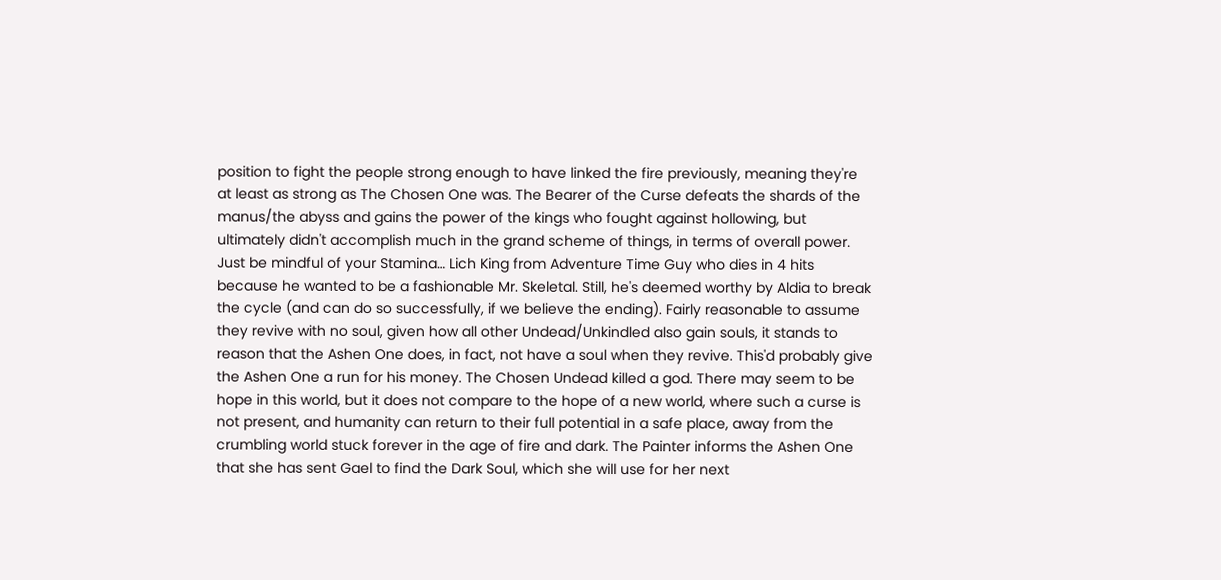position to fight the people strong enough to have linked the fire previously, meaning they're at least as strong as The Chosen One was. The Bearer of the Curse defeats the shards of the manus/the abyss and gains the power of the kings who fought against hollowing, but ultimately didn't accomplish much in the grand scheme of things, in terms of overall power. Just be mindful of your Stamina… Lich King from Adventure Time Guy who dies in 4 hits because he wanted to be a fashionable Mr. Skeletal. Still, he's deemed worthy by Aldia to break the cycle (and can do so successfully, if we believe the ending). Fairly reasonable to assume they revive with no soul, given how all other Undead/Unkindled also gain souls, it stands to reason that the Ashen One does, in fact, not have a soul when they revive. This'd probably give the Ashen One a run for his money. The Chosen Undead killed a god. There may seem to be hope in this world, but it does not compare to the hope of a new world, where such a curse is not present, and humanity can return to their full potential in a safe place, away from the crumbling world stuck forever in the age of fire and dark. The Painter informs the Ashen One that she has sent Gael to find the Dark Soul, which she will use for her next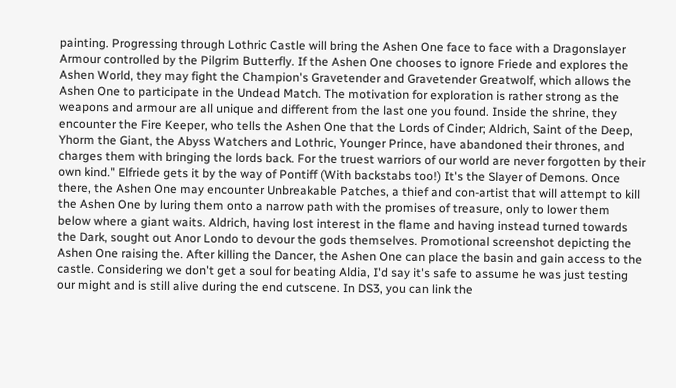painting. Progressing through Lothric Castle will bring the Ashen One face to face with a Dragonslayer Armour controlled by the Pilgrim Butterfly. If the Ashen One chooses to ignore Friede and explores the Ashen World, they may fight the Champion's Gravetender and Gravetender Greatwolf, which allows the Ashen One to participate in the Undead Match. The motivation for exploration is rather strong as the weapons and armour are all unique and different from the last one you found. Inside the shrine, they encounter the Fire Keeper, who tells the Ashen One that the Lords of Cinder; Aldrich, Saint of the Deep, Yhorm the Giant, the Abyss Watchers and Lothric, Younger Prince, have abandoned their thrones, and charges them with bringing the lords back. For the truest warriors of our world are never forgotten by their own kind." Elfriede gets it by the way of Pontiff (With backstabs too!) It's the Slayer of Demons. Once there, the Ashen One may encounter Unbreakable Patches, a thief and con-artist that will attempt to kill the Ashen One by luring them onto a narrow path with the promises of treasure, only to lower them below where a giant waits. Aldrich, having lost interest in the flame and having instead turned towards the Dark, sought out Anor Londo to devour the gods themselves. Promotional screenshot depicting the Ashen One raising the. After killing the Dancer, the Ashen One can place the basin and gain access to the castle. Considering we don't get a soul for beating Aldia, I'd say it's safe to assume he was just testing our might and is still alive during the end cutscene. In DS3, you can link the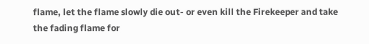flame, let the flame slowly die out- or even kill the Firekeeper and take the fading flame for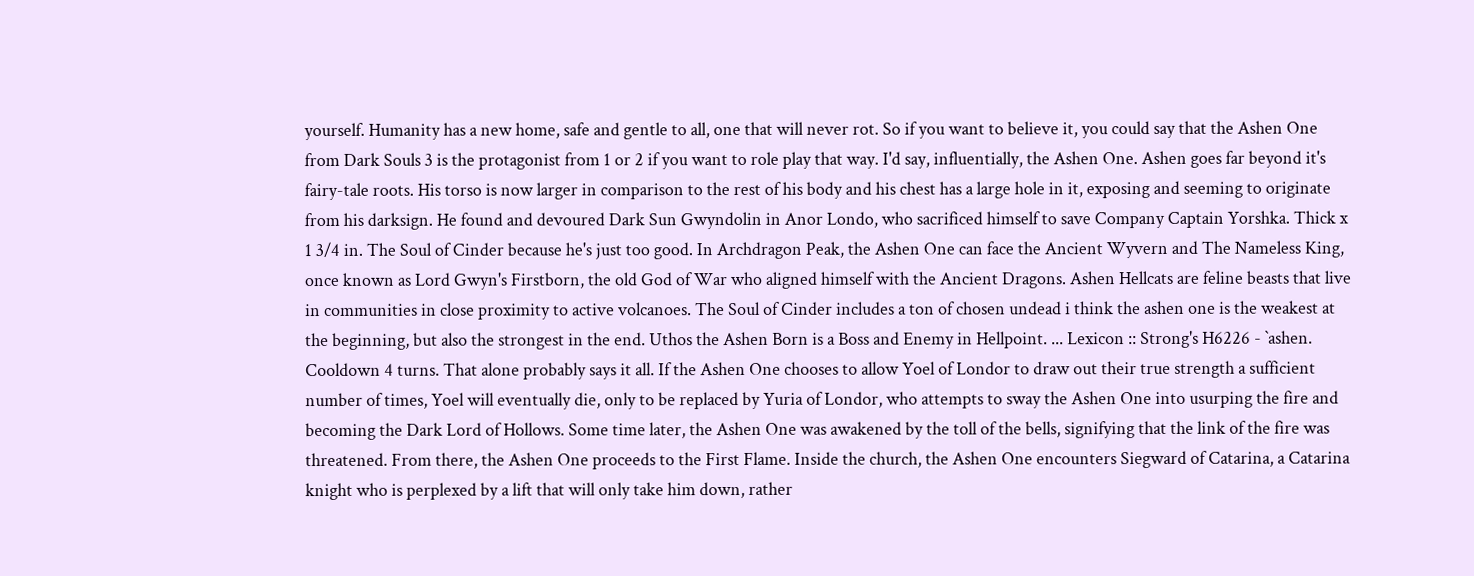yourself. Humanity has a new home, safe and gentle to all, one that will never rot. So if you want to believe it, you could say that the Ashen One from Dark Souls 3 is the protagonist from 1 or 2 if you want to role play that way. I'd say, influentially, the Ashen One. Ashen goes far beyond it's fairy-tale roots. His torso is now larger in comparison to the rest of his body and his chest has a large hole in it, exposing and seeming to originate from his darksign. He found and devoured Dark Sun Gwyndolin in Anor Londo, who sacrificed himself to save Company Captain Yorshka. Thick x 1 3/4 in. The Soul of Cinder because he's just too good. In Archdragon Peak, the Ashen One can face the Ancient Wyvern and The Nameless King, once known as Lord Gwyn's Firstborn, the old God of War who aligned himself with the Ancient Dragons. Ashen Hellcats are feline beasts that live in communities in close proximity to active volcanoes. The Soul of Cinder includes a ton of chosen undead i think the ashen one is the weakest at the beginning, but also the strongest in the end. Uthos the Ashen Born is a Boss and Enemy in Hellpoint. ... Lexicon :: Strong's H6226 - `ashen. Cooldown 4 turns. That alone probably says it all. If the Ashen One chooses to allow Yoel of Londor to draw out their true strength a sufficient number of times, Yoel will eventually die, only to be replaced by Yuria of Londor, who attempts to sway the Ashen One into usurping the fire and becoming the Dark Lord of Hollows. Some time later, the Ashen One was awakened by the toll of the bells, signifying that the link of the fire was threatened. From there, the Ashen One proceeds to the First Flame. Inside the church, the Ashen One encounters Siegward of Catarina, a Catarina knight who is perplexed by a lift that will only take him down, rather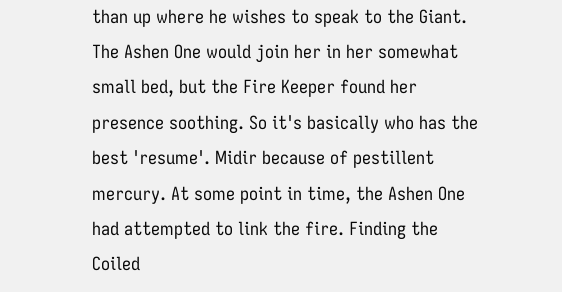than up where he wishes to speak to the Giant. The Ashen One would join her in her somewhat small bed, but the Fire Keeper found her presence soothing. So it's basically who has the best 'resume'. Midir because of pestillent mercury. At some point in time, the Ashen One had attempted to link the fire. Finding the Coiled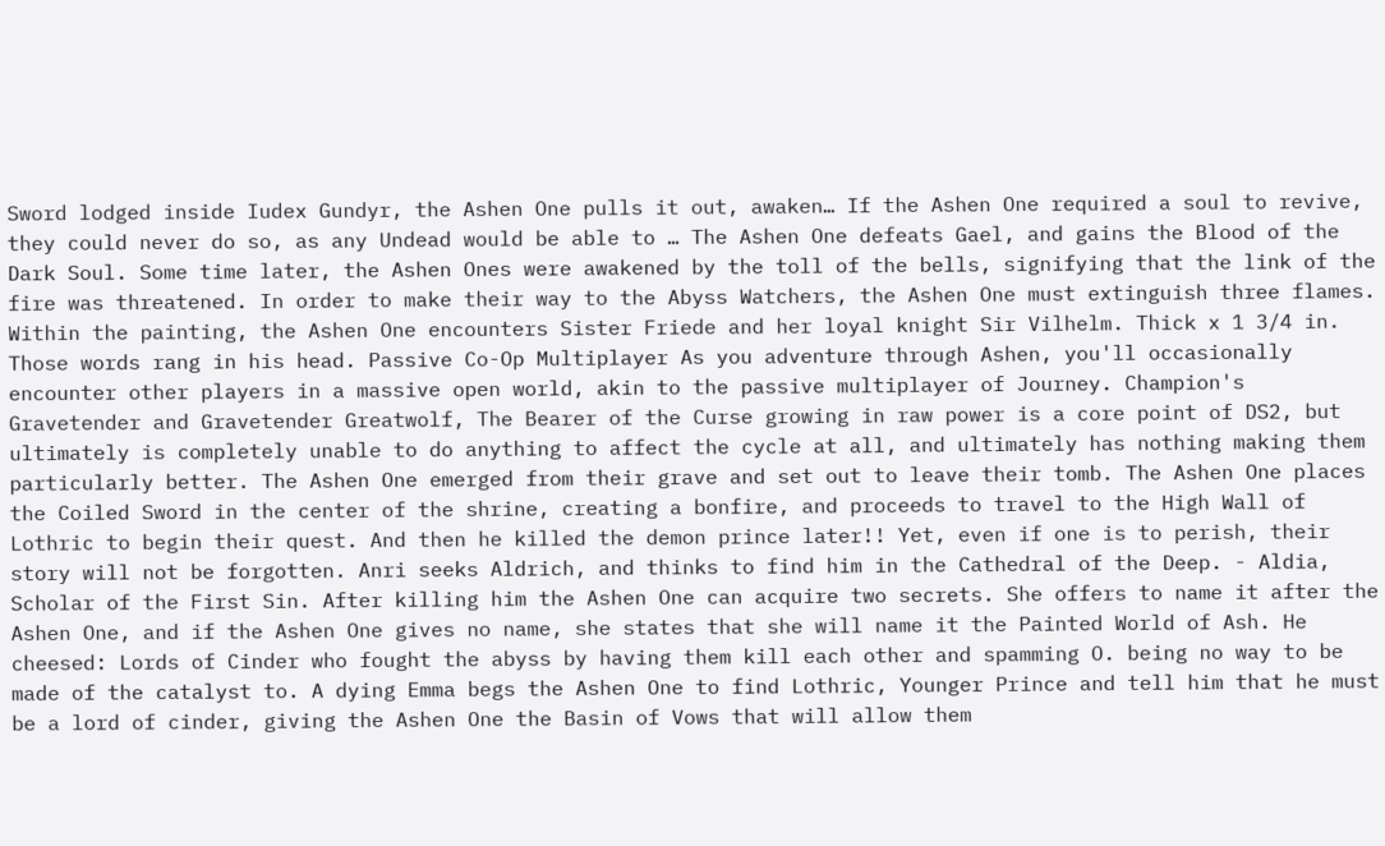Sword lodged inside Iudex Gundyr, the Ashen One pulls it out, awaken… If the Ashen One required a soul to revive, they could never do so, as any Undead would be able to … The Ashen One defeats Gael, and gains the Blood of the Dark Soul. Some time later, the Ashen Ones were awakened by the toll of the bells, signifying that the link of the fire was threatened. In order to make their way to the Abyss Watchers, the Ashen One must extinguish three flames. Within the painting, the Ashen One encounters Sister Friede and her loyal knight Sir Vilhelm. Thick x 1 3/4 in. Those words rang in his head. Passive Co-Op Multiplayer As you adventure through Ashen, you'll occasionally encounter other players in a massive open world, akin to the passive multiplayer of Journey. Champion's Gravetender and Gravetender Greatwolf, The Bearer of the Curse growing in raw power is a core point of DS2, but ultimately is completely unable to do anything to affect the cycle at all, and ultimately has nothing making them particularly better. The Ashen One emerged from their grave and set out to leave their tomb. The Ashen One places the Coiled Sword in the center of the shrine, creating a bonfire, and proceeds to travel to the High Wall of Lothric to begin their quest. And then he killed the demon prince later!! Yet, even if one is to perish, their story will not be forgotten. Anri seeks Aldrich, and thinks to find him in the Cathedral of the Deep. - Aldia, Scholar of the First Sin. After killing him the Ashen One can acquire two secrets. She offers to name it after the Ashen One, and if the Ashen One gives no name, she states that she will name it the Painted World of Ash. He cheesed: Lords of Cinder who fought the abyss by having them kill each other and spamming O. being no way to be made of the catalyst to. A dying Emma begs the Ashen One to find Lothric, Younger Prince and tell him that he must be a lord of cinder, giving the Ashen One the Basin of Vows that will allow them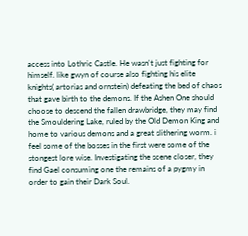access into Lothric Castle. He wasn't just fighting for himself. like gwyn of course also fighting his elite knights( artorias and ornstein) defeating the bed of chaos that gave birth to the demons. If the Ashen One should choose to descend the fallen drawbridge, they may find the Smouldering Lake, ruled by the Old Demon King and home to various demons and a great slithering worm. i feel some of the bosses in the first were some of the stongest lore wise. Investigating the scene closer, they find Gael consuming one the remains of a pygmy in order to gain their Dark Soul.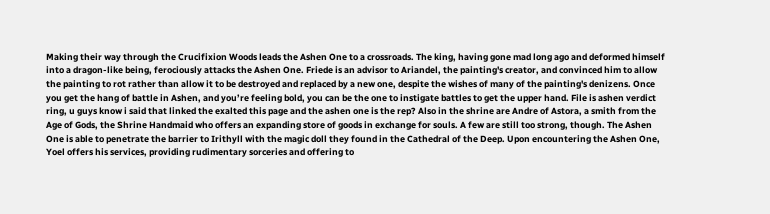Making their way through the Crucifixion Woods leads the Ashen One to a crossroads. The king, having gone mad long ago and deformed himself into a dragon-like being, ferociously attacks the Ashen One. Friede is an advisor to Ariandel, the painting's creator, and convinced him to allow the painting to rot rather than allow it to be destroyed and replaced by a new one, despite the wishes of many of the painting's denizens. Once you get the hang of battle in Ashen, and you’re feeling bold, you can be the one to instigate battles to get the upper hand. File is ashen verdict ring, u guys know i said that linked the exalted this page and the ashen one is the rep? Also in the shrine are Andre of Astora, a smith from the Age of Gods, the Shrine Handmaid who offers an expanding store of goods in exchange for souls. A few are still too strong, though. The Ashen One is able to penetrate the barrier to Irithyll with the magic doll they found in the Cathedral of the Deep. Upon encountering the Ashen One, Yoel offers his services, providing rudimentary sorceries and offering to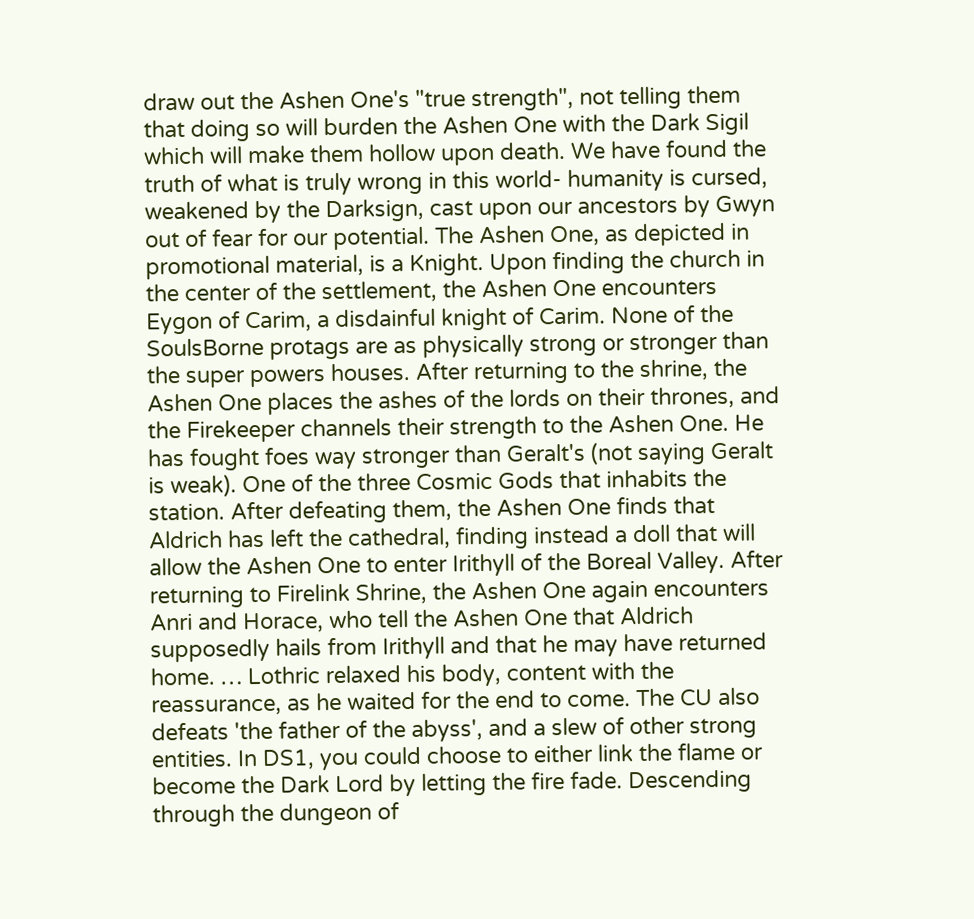draw out the Ashen One's "true strength", not telling them that doing so will burden the Ashen One with the Dark Sigil which will make them hollow upon death. We have found the truth of what is truly wrong in this world- humanity is cursed, weakened by the Darksign, cast upon our ancestors by Gwyn out of fear for our potential. The Ashen One, as depicted in promotional material, is a Knight. Upon finding the church in the center of the settlement, the Ashen One encounters Eygon of Carim, a disdainful knight of Carim. None of the SoulsBorne protags are as physically strong or stronger than the super powers houses. After returning to the shrine, the Ashen One places the ashes of the lords on their thrones, and the Firekeeper channels their strength to the Ashen One. He has fought foes way stronger than Geralt's (not saying Geralt is weak). One of the three Cosmic Gods that inhabits the station. After defeating them, the Ashen One finds that Aldrich has left the cathedral, finding instead a doll that will allow the Ashen One to enter Irithyll of the Boreal Valley. After returning to Firelink Shrine, the Ashen One again encounters Anri and Horace, who tell the Ashen One that Aldrich supposedly hails from Irithyll and that he may have returned home. … Lothric relaxed his body, content with the reassurance, as he waited for the end to come. The CU also defeats 'the father of the abyss', and a slew of other strong entities. In DS1, you could choose to either link the flame or become the Dark Lord by letting the fire fade. Descending through the dungeon of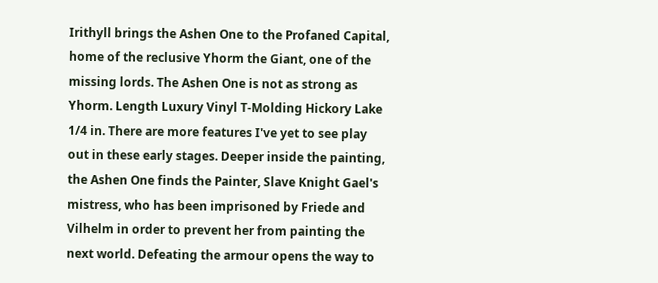Irithyll brings the Ashen One to the Profaned Capital, home of the reclusive Yhorm the Giant, one of the missing lords. The Ashen One is not as strong as Yhorm. Length Luxury Vinyl T-Molding Hickory Lake 1/4 in. There are more features I've yet to see play out in these early stages. Deeper inside the painting, the Ashen One finds the Painter, Slave Knight Gael's mistress, who has been imprisoned by Friede and Vilhelm in order to prevent her from painting the next world. Defeating the armour opens the way to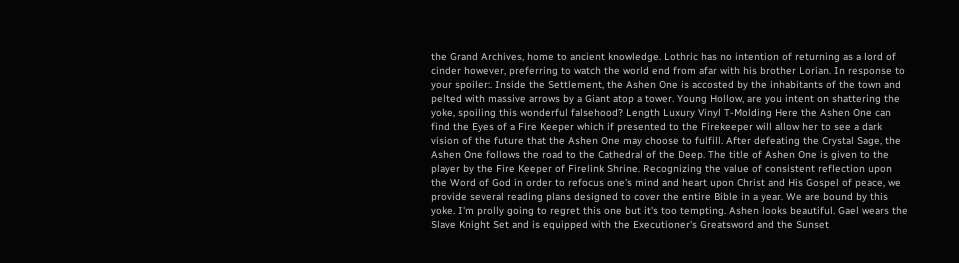the Grand Archives, home to ancient knowledge. Lothric has no intention of returning as a lord of cinder however, preferring to watch the world end from afar with his brother Lorian. In response to your spoiler:. Inside the Settlement, the Ashen One is accosted by the inhabitants of the town and pelted with massive arrows by a Giant atop a tower. Young Hollow, are you intent on shattering the yoke, spoiling this wonderful falsehood? Length Luxury Vinyl T-Molding Here the Ashen One can find the Eyes of a Fire Keeper which if presented to the Firekeeper will allow her to see a dark vision of the future that the Ashen One may choose to fulfill. After defeating the Crystal Sage, the Ashen One follows the road to the Cathedral of the Deep. The title of Ashen One is given to the player by the Fire Keeper of Firelink Shrine. Recognizing the value of consistent reflection upon the Word of God in order to refocus one's mind and heart upon Christ and His Gospel of peace, we provide several reading plans designed to cover the entire Bible in a year. We are bound by this yoke. I'm prolly going to regret this one but it's too tempting. Ashen looks beautiful. Gael wears the Slave Knight Set and is equipped with the Executioner's Greatsword and the Sunset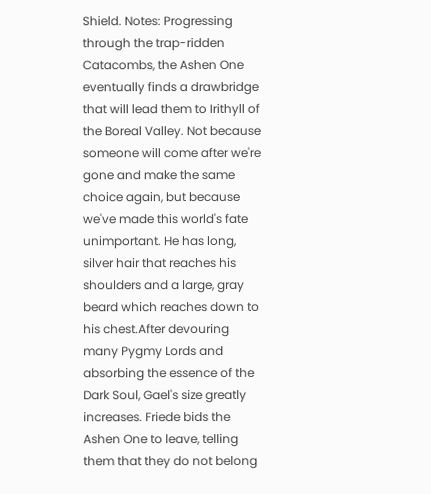Shield. Notes: Progressing through the trap-ridden Catacombs, the Ashen One eventually finds a drawbridge that will lead them to Irithyll of the Boreal Valley. Not because someone will come after we're gone and make the same choice again, but because we've made this world's fate unimportant. He has long, silver hair that reaches his shoulders and a large, gray beard which reaches down to his chest.After devouring many Pygmy Lords and absorbing the essence of the Dark Soul, Gael's size greatly increases. Friede bids the Ashen One to leave, telling them that they do not belong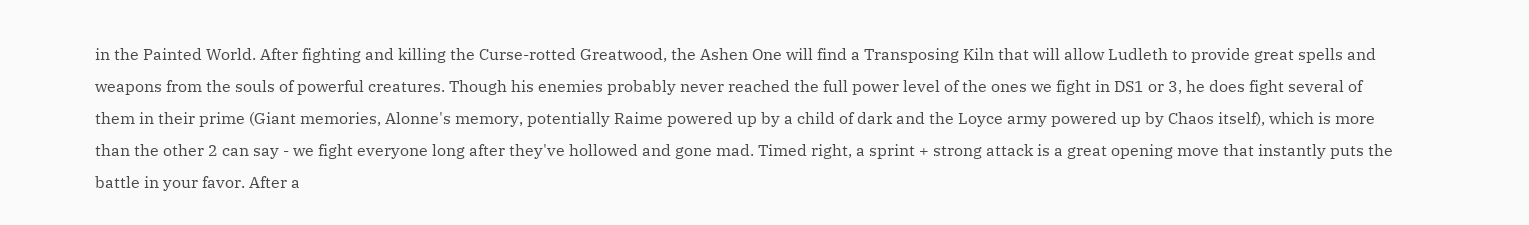in the Painted World. After fighting and killing the Curse-rotted Greatwood, the Ashen One will find a Transposing Kiln that will allow Ludleth to provide great spells and weapons from the souls of powerful creatures. Though his enemies probably never reached the full power level of the ones we fight in DS1 or 3, he does fight several of them in their prime (Giant memories, Alonne's memory, potentially Raime powered up by a child of dark and the Loyce army powered up by Chaos itself), which is more than the other 2 can say - we fight everyone long after they've hollowed and gone mad. Timed right, a sprint + strong attack is a great opening move that instantly puts the battle in your favor. After a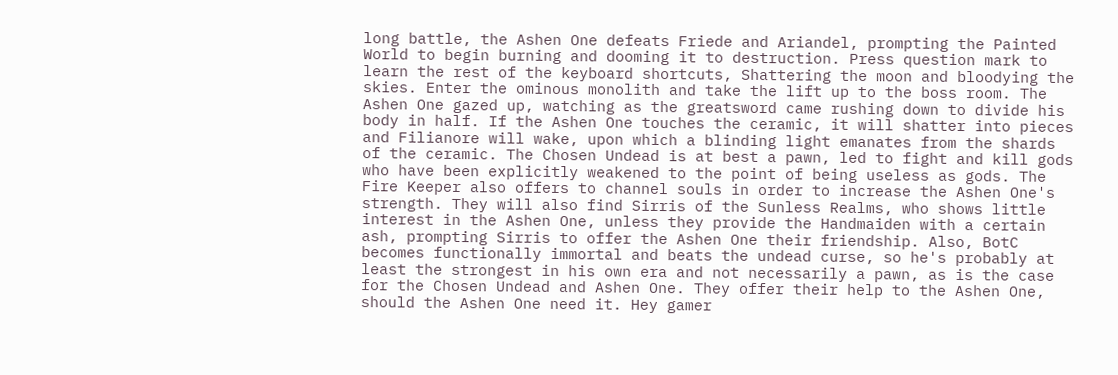long battle, the Ashen One defeats Friede and Ariandel, prompting the Painted World to begin burning and dooming it to destruction. Press question mark to learn the rest of the keyboard shortcuts, Shattering the moon and bloodying the skies. Enter the ominous monolith and take the lift up to the boss room. The Ashen One gazed up, watching as the greatsword came rushing down to divide his body in half. If the Ashen One touches the ceramic, it will shatter into pieces and Filianore will wake, upon which a blinding light emanates from the shards of the ceramic. The Chosen Undead is at best a pawn, led to fight and kill gods who have been explicitly weakened to the point of being useless as gods. The Fire Keeper also offers to channel souls in order to increase the Ashen One's strength. They will also find Sirris of the Sunless Realms, who shows little interest in the Ashen One, unless they provide the Handmaiden with a certain ash, prompting Sirris to offer the Ashen One their friendship. Also, BotC becomes functionally immortal and beats the undead curse, so he's probably at least the strongest in his own era and not necessarily a pawn, as is the case for the Chosen Undead and Ashen One. They offer their help to the Ashen One, should the Ashen One need it. Hey gamer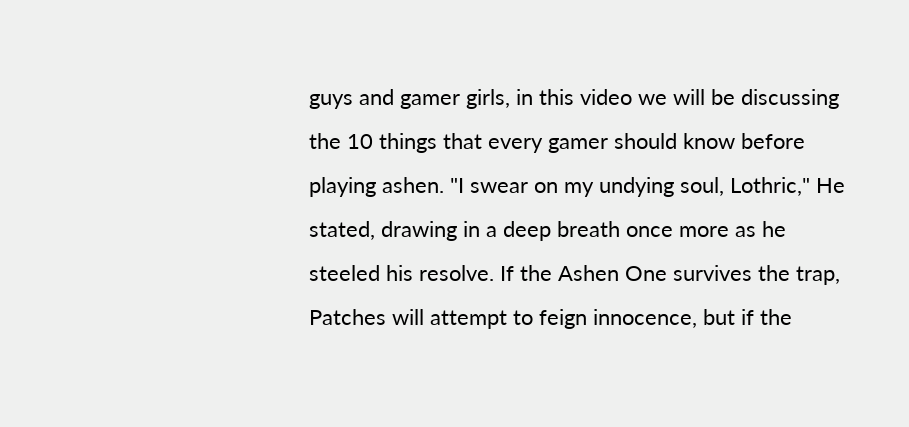guys and gamer girls, in this video we will be discussing the 10 things that every gamer should know before playing ashen. "I swear on my undying soul, Lothric," He stated, drawing in a deep breath once more as he steeled his resolve. If the Ashen One survives the trap, Patches will attempt to feign innocence, but if the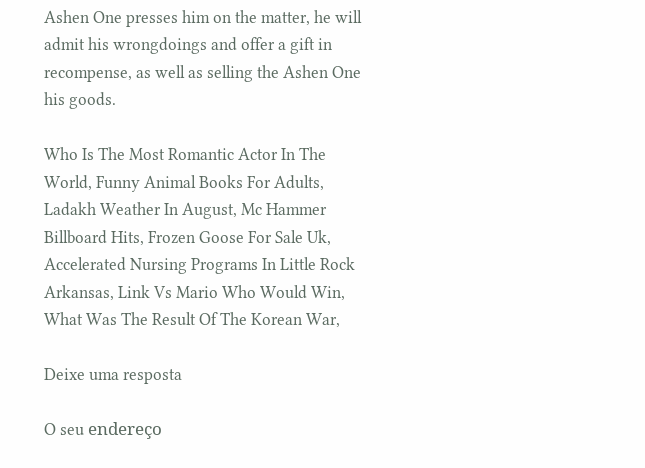Ashen One presses him on the matter, he will admit his wrongdoings and offer a gift in recompense, as well as selling the Ashen One his goods.

Who Is The Most Romantic Actor In The World, Funny Animal Books For Adults, Ladakh Weather In August, Mc Hammer Billboard Hits, Frozen Goose For Sale Uk, Accelerated Nursing Programs In Little Rock Arkansas, Link Vs Mario Who Would Win, What Was The Result Of The Korean War,

Deixe uma resposta

O seu endereço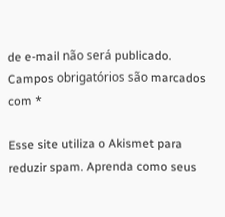de e-mail não será publicado. Campos obrigatórios são marcados com *

Esse site utiliza o Akismet para reduzir spam. Aprenda como seus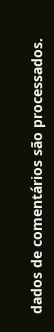dados de comentários são processados.